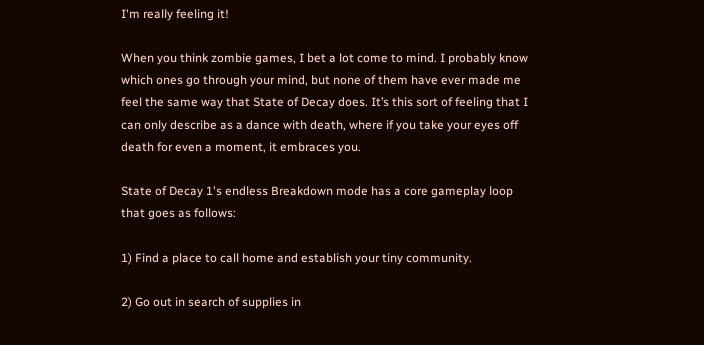I'm really feeling it!

When you think zombie games, I bet a lot come to mind. I probably know which ones go through your mind, but none of them have ever made me feel the same way that State of Decay does. It’s this sort of feeling that I can only describe as a dance with death, where if you take your eyes off death for even a moment, it embraces you.

State of Decay 1's endless Breakdown mode has a core gameplay loop that goes as follows:

1) Find a place to call home and establish your tiny community.

2) Go out in search of supplies in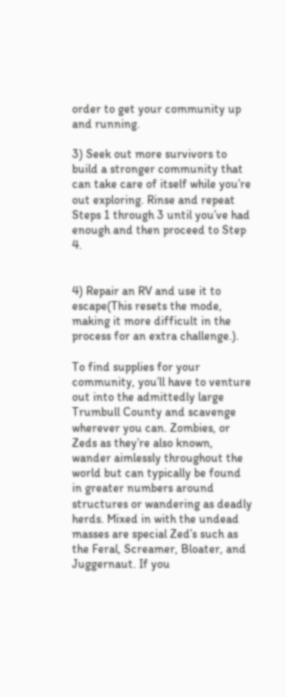order to get your community up and running.

3) Seek out more survivors to build a stronger community that can take care of itself while you’re out exploring. Rinse and repeat Steps 1 through 3 until you’ve had enough and then proceed to Step 4.


4) Repair an RV and use it to escape(This resets the mode, making it more difficult in the process for an extra challenge.).

To find supplies for your community, you’ll have to venture out into the admittedly large Trumbull County and scavenge wherever you can. Zombies, or Zeds as they’re also known, wander aimlessly throughout the world but can typically be found in greater numbers around structures or wandering as deadly herds. Mixed in with the undead masses are special Zed’s such as the Feral, Screamer, Bloater, and Juggernaut. If you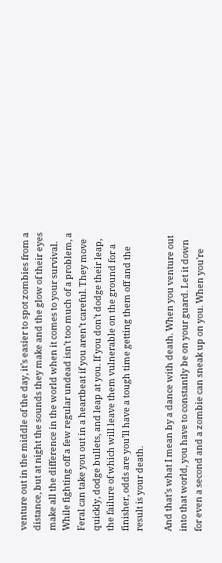venture out in the middle of the day, it’s easier to spot zombies from a distance, but at night the sounds they make and the glow of their eyes make all the difference in the world when it comes to your survival. While fighting off a few regular undead isn’t too much of a problem, a Feral can take you out in a heartbeat if you aren’t careful. They move quickly, dodge bullets, and leap at you. If you don’t dodge their leap, the failure of which will leave them vulnerable on the ground for a finisher, odds are you’ll have a tough time getting them off and the result is your death.

And that’s what I mean by a dance with death. When you venture out into that world, you have to constantly be on your guard. Let it down for even a second and a zombie can sneak up on you. When you’re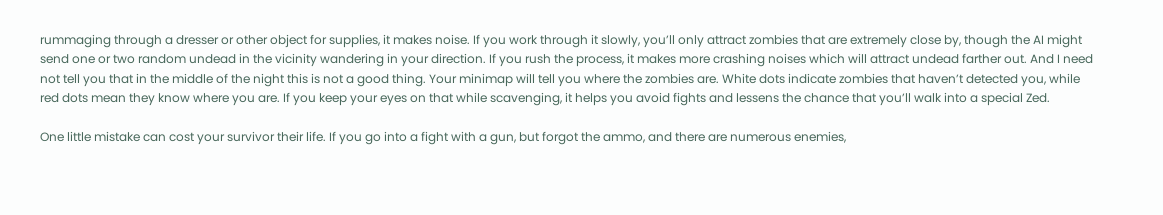rummaging through a dresser or other object for supplies, it makes noise. If you work through it slowly, you’ll only attract zombies that are extremely close by, though the AI might send one or two random undead in the vicinity wandering in your direction. If you rush the process, it makes more crashing noises which will attract undead farther out. And I need not tell you that in the middle of the night this is not a good thing. Your minimap will tell you where the zombies are. White dots indicate zombies that haven’t detected you, while red dots mean they know where you are. If you keep your eyes on that while scavenging, it helps you avoid fights and lessens the chance that you’ll walk into a special Zed.

One little mistake can cost your survivor their life. If you go into a fight with a gun, but forgot the ammo, and there are numerous enemies,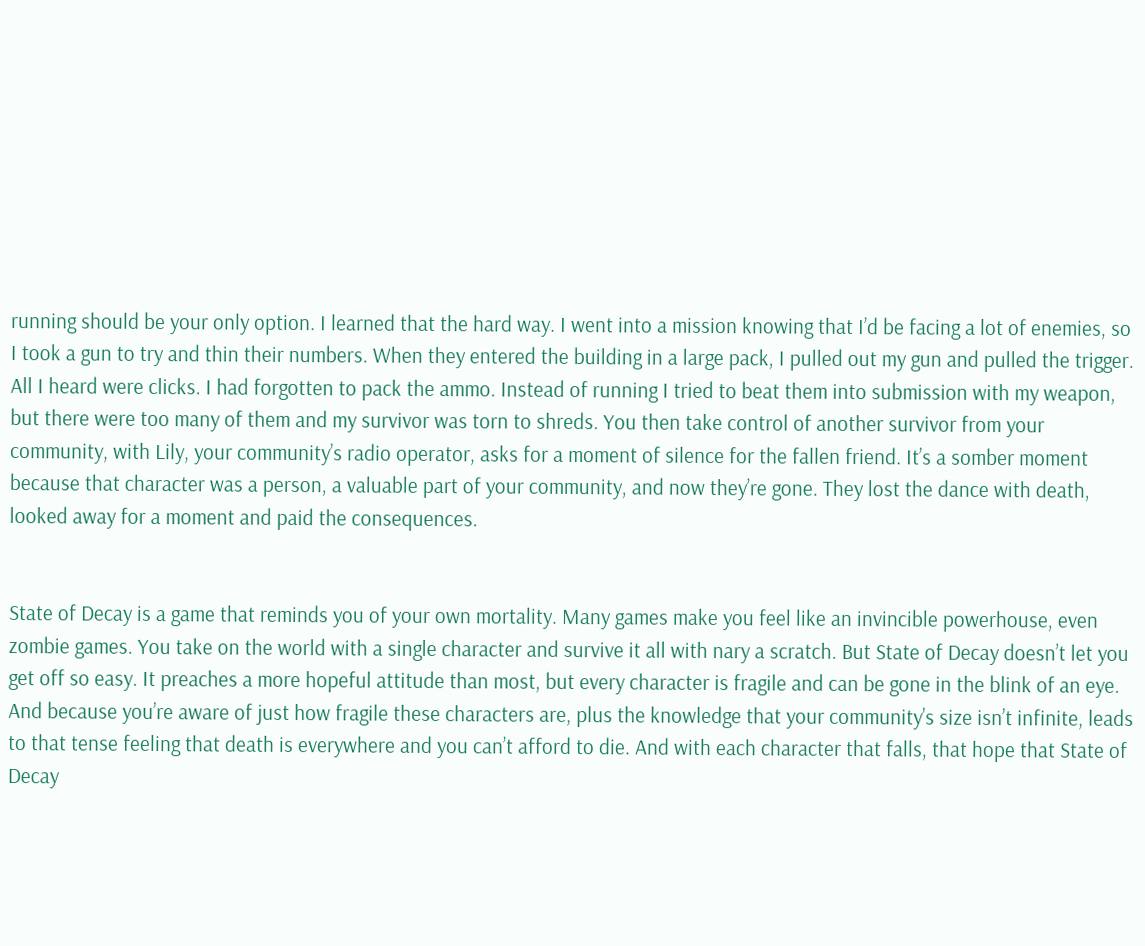running should be your only option. I learned that the hard way. I went into a mission knowing that I’d be facing a lot of enemies, so I took a gun to try and thin their numbers. When they entered the building in a large pack, I pulled out my gun and pulled the trigger. All I heard were clicks. I had forgotten to pack the ammo. Instead of running I tried to beat them into submission with my weapon, but there were too many of them and my survivor was torn to shreds. You then take control of another survivor from your community, with Lily, your community’s radio operator, asks for a moment of silence for the fallen friend. It’s a somber moment because that character was a person, a valuable part of your community, and now they’re gone. They lost the dance with death, looked away for a moment and paid the consequences.


State of Decay is a game that reminds you of your own mortality. Many games make you feel like an invincible powerhouse, even zombie games. You take on the world with a single character and survive it all with nary a scratch. But State of Decay doesn’t let you get off so easy. It preaches a more hopeful attitude than most, but every character is fragile and can be gone in the blink of an eye. And because you’re aware of just how fragile these characters are, plus the knowledge that your community’s size isn’t infinite, leads to that tense feeling that death is everywhere and you can’t afford to die. And with each character that falls, that hope that State of Decay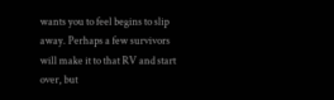wants you to feel begins to slip away. Perhaps a few survivors will make it to that RV and start over, but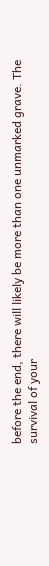before the end, there will likely be more than one unmarked grave. The survival of your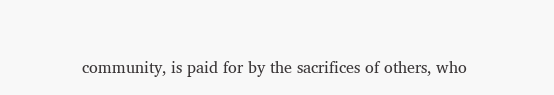community, is paid for by the sacrifices of others, who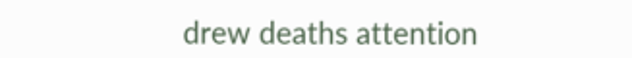drew deaths attention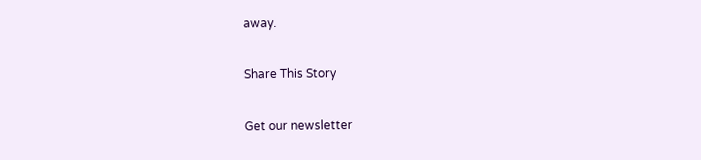away.

Share This Story

Get our newsletter